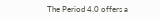The Period 4.0 offers a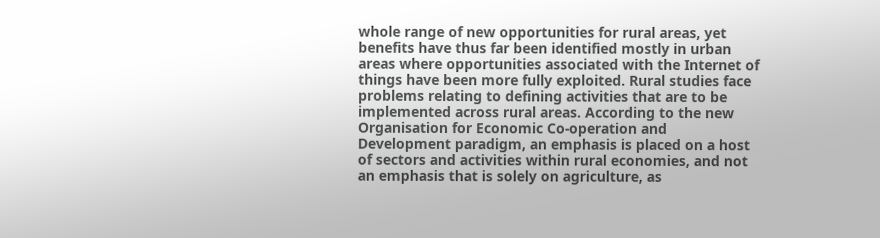whole range of new opportunities for rural areas, yet benefits have thus far been identified mostly in urban areas where opportunities associated with the Internet of things have been more fully exploited. Rural studies face problems relating to defining activities that are to be implemented across rural areas. According to the new Organisation for Economic Co-operation and Development paradigm, an emphasis is placed on a host of sectors and activities within rural economies, and not an emphasis that is solely on agriculture, as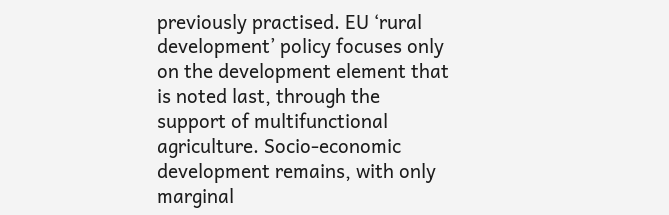previously practised. EU ‘rural development’ policy focuses only on the development element that is noted last, through the support of multifunctional agriculture. Socio-economic development remains, with only marginal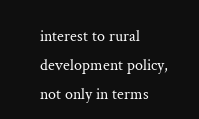interest to rural development policy, not only in terms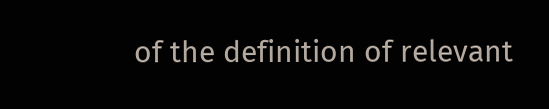of the definition of relevant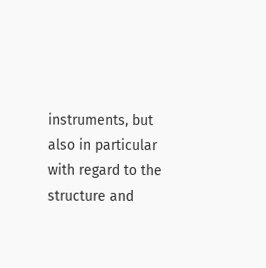instruments, but also in particular with regard to the structure and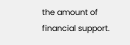the amount of financial support.